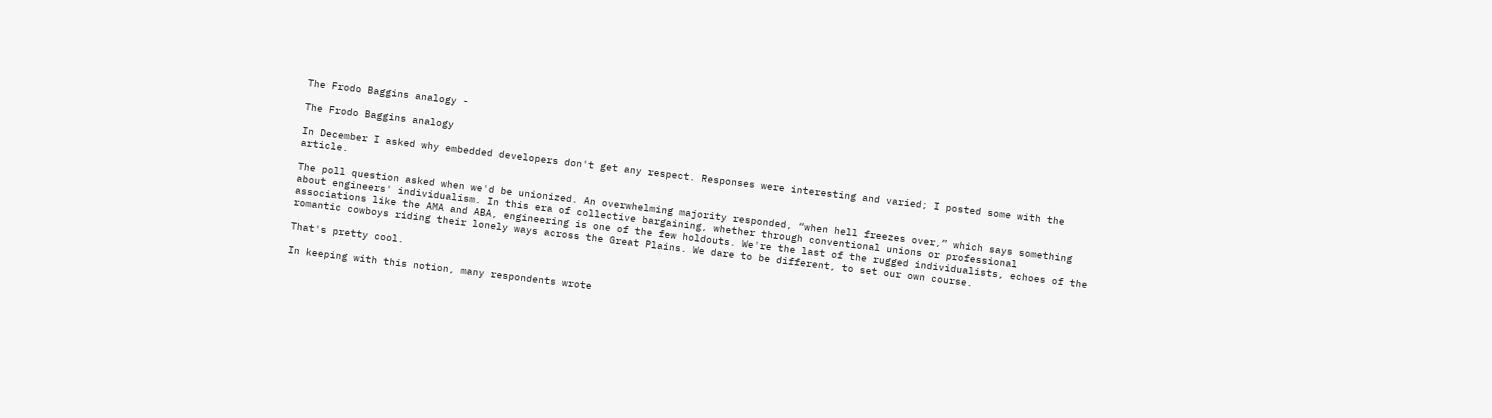The Frodo Baggins analogy -

The Frodo Baggins analogy

In December I asked why embedded developers don't get any respect. Responses were interesting and varied; I posted some with the article.

The poll question asked when we'd be unionized. An overwhelming majority responded, “when hell freezes over,” which says something about engineers' individualism. In this era of collective bargaining, whether through conventional unions or professional associations like the AMA and ABA, engineering is one of the few holdouts. We're the last of the rugged individualists, echoes of the romantic cowboys riding their lonely ways across the Great Plains. We dare to be different, to set our own course.

That's pretty cool.

In keeping with this notion, many respondents wrote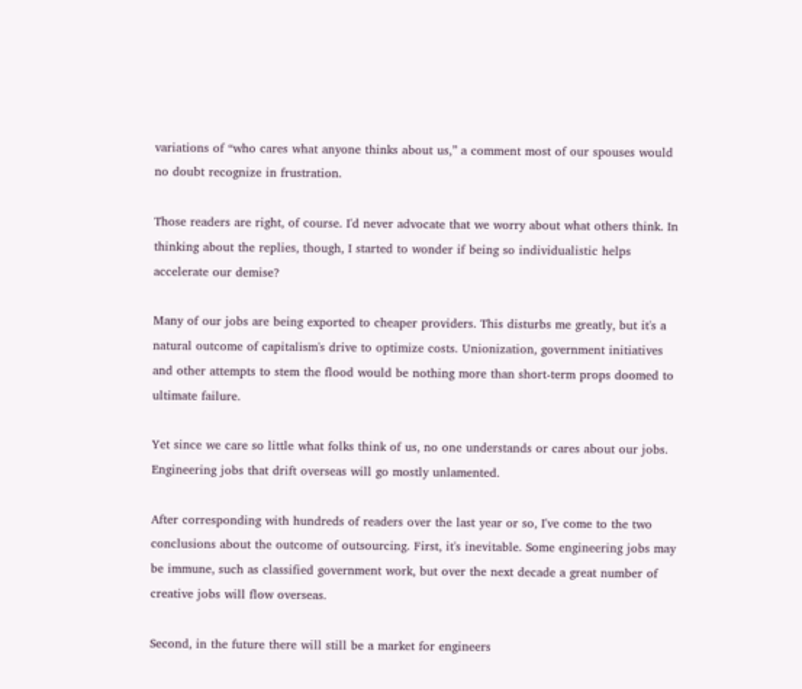variations of “who cares what anyone thinks about us,” a comment most of our spouses would no doubt recognize in frustration.

Those readers are right, of course. I'd never advocate that we worry about what others think. In thinking about the replies, though, I started to wonder if being so individualistic helps accelerate our demise?

Many of our jobs are being exported to cheaper providers. This disturbs me greatly, but it's a natural outcome of capitalism's drive to optimize costs. Unionization, government initiatives and other attempts to stem the flood would be nothing more than short-term props doomed to ultimate failure.

Yet since we care so little what folks think of us, no one understands or cares about our jobs. Engineering jobs that drift overseas will go mostly unlamented.

After corresponding with hundreds of readers over the last year or so, I've come to the two conclusions about the outcome of outsourcing. First, it's inevitable. Some engineering jobs may be immune, such as classified government work, but over the next decade a great number of creative jobs will flow overseas.

Second, in the future there will still be a market for engineers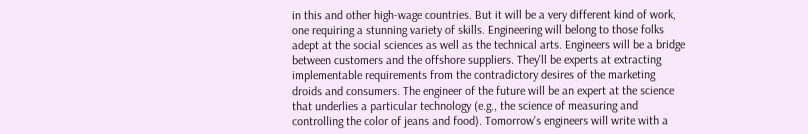in this and other high-wage countries. But it will be a very different kind of work, one requiring a stunning variety of skills. Engineering will belong to those folks adept at the social sciences as well as the technical arts. Engineers will be a bridge between customers and the offshore suppliers. They'll be experts at extracting implementable requirements from the contradictory desires of the marketing droids and consumers. The engineer of the future will be an expert at the science that underlies a particular technology (e.g., the science of measuring and controlling the color of jeans and food). Tomorrow's engineers will write with a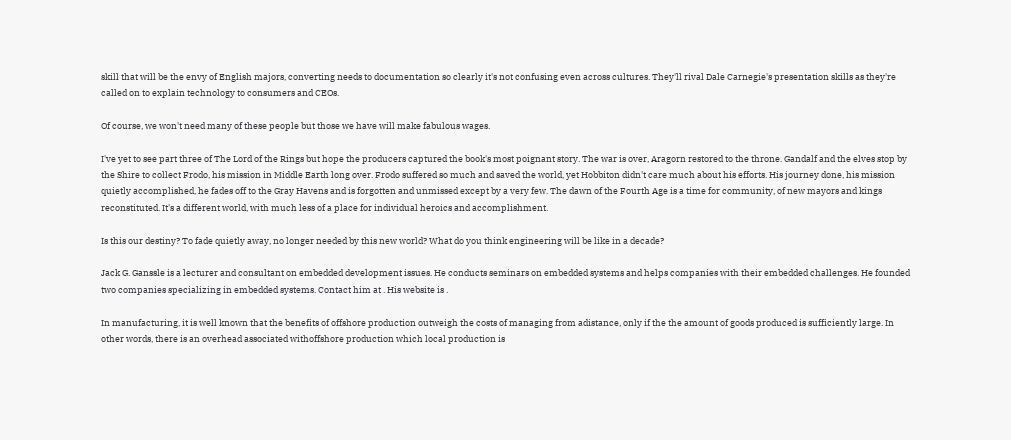skill that will be the envy of English majors, converting needs to documentation so clearly it's not confusing even across cultures. They'll rival Dale Carnegie's presentation skills as they're called on to explain technology to consumers and CEOs.

Of course, we won't need many of these people but those we have will make fabulous wages.

I've yet to see part three of The Lord of the Rings but hope the producers captured the book's most poignant story. The war is over, Aragorn restored to the throne. Gandalf and the elves stop by the Shire to collect Frodo, his mission in Middle Earth long over. Frodo suffered so much and saved the world, yet Hobbiton didn't care much about his efforts. His journey done, his mission quietly accomplished, he fades off to the Gray Havens and is forgotten and unmissed except by a very few. The dawn of the Fourth Age is a time for community, of new mayors and kings reconstituted. It's a different world, with much less of a place for individual heroics and accomplishment.

Is this our destiny? To fade quietly away, no longer needed by this new world? What do you think engineering will be like in a decade?

Jack G. Ganssle is a lecturer and consultant on embedded development issues. He conducts seminars on embedded systems and helps companies with their embedded challenges. He founded two companies specializing in embedded systems. Contact him at . His website is .

In manufacturing, it is well known that the benefits of offshore production outweigh the costs of managing from adistance, only if the the amount of goods produced is sufficiently large. In other words, there is an overhead associated withoffshore production which local production is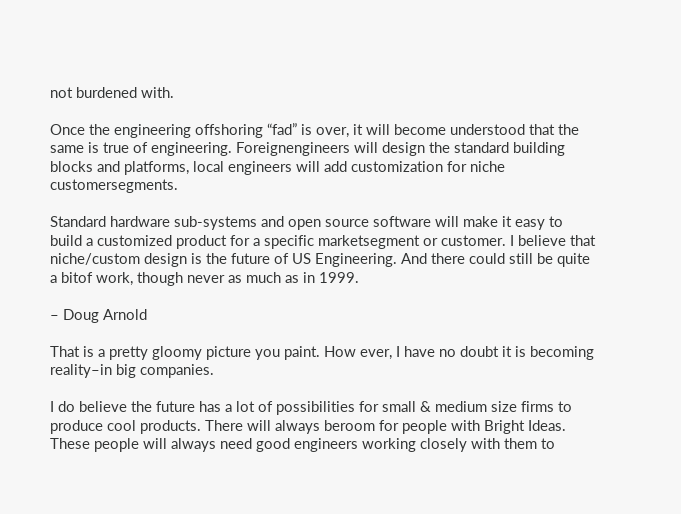not burdened with.

Once the engineering offshoring “fad” is over, it will become understood that the same is true of engineering. Foreignengineers will design the standard building blocks and platforms, local engineers will add customization for niche customersegments.

Standard hardware sub-systems and open source software will make it easy to build a customized product for a specific marketsegment or customer. I believe that niche/custom design is the future of US Engineering. And there could still be quite a bitof work, though never as much as in 1999.

– Doug Arnold

That is a pretty gloomy picture you paint. How ever, I have no doubt it is becoming reality–in big companies.

I do believe the future has a lot of possibilities for small & medium size firms to produce cool products. There will always beroom for people with Bright Ideas. These people will always need good engineers working closely with them to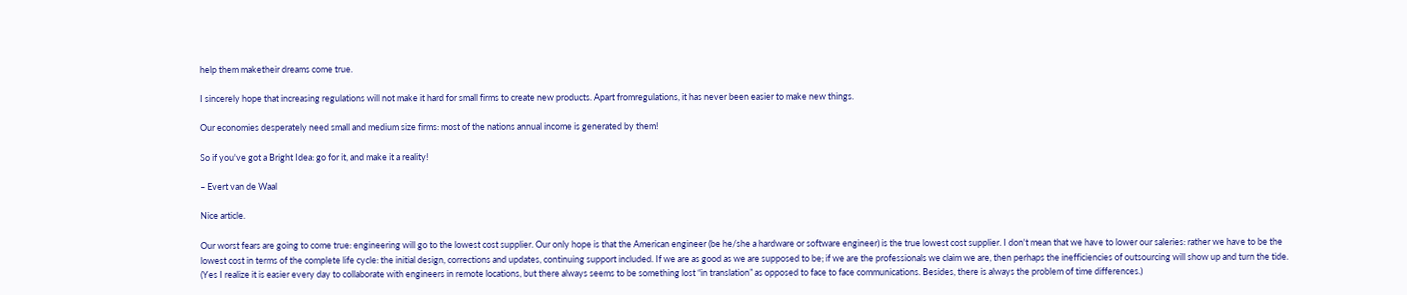help them maketheir dreams come true.

I sincerely hope that increasing regulations will not make it hard for small firms to create new products. Apart fromregulations, it has never been easier to make new things.

Our economies desperately need small and medium size firms: most of the nations annual income is generated by them!

So if you've got a Bright Idea: go for it, and make it a reality!

– Evert van de Waal

Nice article.

Our worst fears are going to come true: engineering will go to the lowest cost supplier. Our only hope is that the American engineer (be he/she a hardware or software engineer) is the true lowest cost supplier. I don't mean that we have to lower our saleries: rather we have to be the lowest cost in terms of the complete life cycle: the initial design, corrections and updates, continuing support included. If we are as good as we are supposed to be; if we are the professionals we claim we are, then perhaps the inefficiencies of outsourcing will show up and turn the tide. (Yes I realize it is easier every day to collaborate with engineers in remote locations, but there always seems to be something lost “in translation” as opposed to face to face communications. Besides, there is always the problem of time differences.)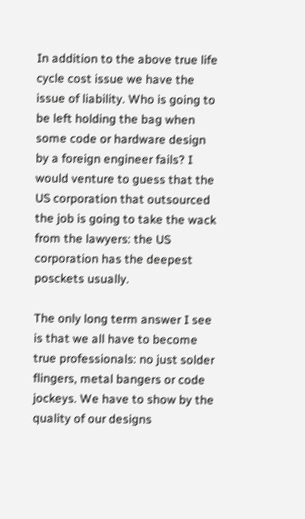In addition to the above true life cycle cost issue we have the issue of liability. Who is going to be left holding the bag when some code or hardware design by a foreign engineer fails? I would venture to guess that the US corporation that outsourced the job is going to take the wack from the lawyers: the US corporation has the deepest posckets usually.

The only long term answer I see is that we all have to become true professionals: no just solder flingers, metal bangers or code jockeys. We have to show by the quality of our designs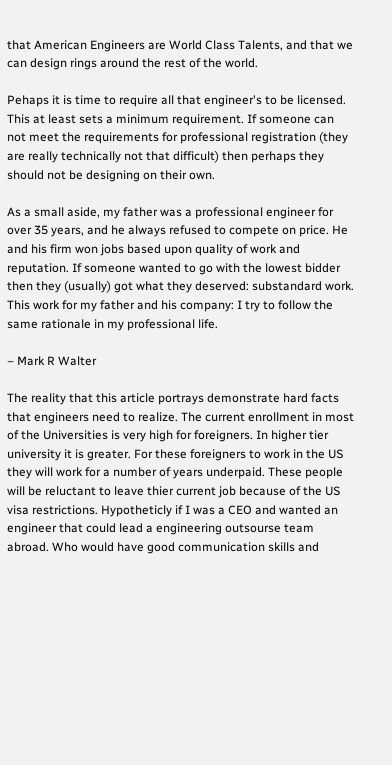that American Engineers are World Class Talents, and that we can design rings around the rest of the world.

Pehaps it is time to require all that engineer's to be licensed. This at least sets a minimum requirement. If someone can not meet the requirements for professional registration (they are really technically not that difficult) then perhaps they should not be designing on their own.

As a small aside, my father was a professional engineer for over 35 years, and he always refused to compete on price. He and his firm won jobs based upon quality of work and reputation. If someone wanted to go with the lowest bidder then they (usually) got what they deserved: substandard work. This work for my father and his company: I try to follow the same rationale in my professional life.

– Mark R Walter

The reality that this article portrays demonstrate hard facts that engineers need to realize. The current enrollment in most of the Universities is very high for foreigners. In higher tier university it is greater. For these foreigners to work in the US they will work for a number of years underpaid. These people will be reluctant to leave thier current job because of the US visa restrictions. Hypotheticly if I was a CEO and wanted an engineer that could lead a engineering outsourse team abroad. Who would have good communication skills and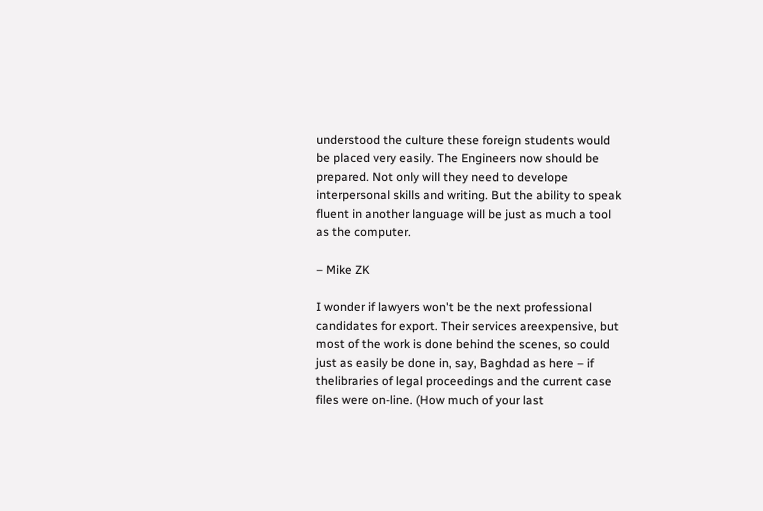understood the culture these foreign students would be placed very easily. The Engineers now should be prepared. Not only will they need to develope interpersonal skills and writing. But the ability to speak fluent in another language will be just as much a tool as the computer.

– Mike ZK

I wonder if lawyers won't be the next professional candidates for export. Their services areexpensive, but most of the work is done behind the scenes, so could just as easily be done in, say, Baghdad as here – if thelibraries of legal proceedings and the current case files were on-line. (How much of your last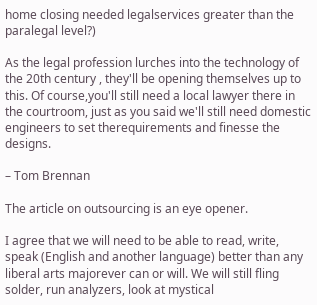home closing needed legalservices greater than the paralegal level?)

As the legal profession lurches into the technology of the 20th century , they'll be opening themselves up to this. Of course,you'll still need a local lawyer there in the courtroom, just as you said we'll still need domestic engineers to set therequirements and finesse the designs.

– Tom Brennan

The article on outsourcing is an eye opener.

I agree that we will need to be able to read, write, speak (English and another language) better than any liberal arts majorever can or will. We will still fling solder, run analyzers, look at mystical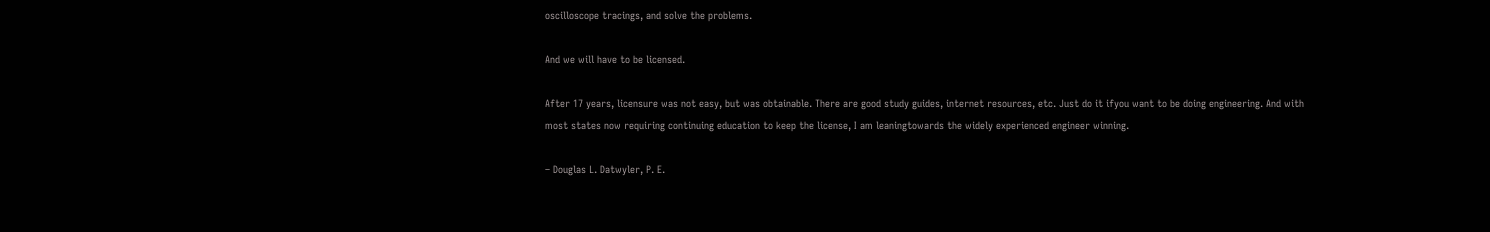oscilloscope tracings, and solve the problems.

And we will have to be licensed.

After 17 years, licensure was not easy, but was obtainable. There are good study guides, internet resources, etc. Just do it ifyou want to be doing engineering. And with most states now requiring continuing education to keep the license, I am leaningtowards the widely experienced engineer winning.

– Douglas L. Datwyler, P. E.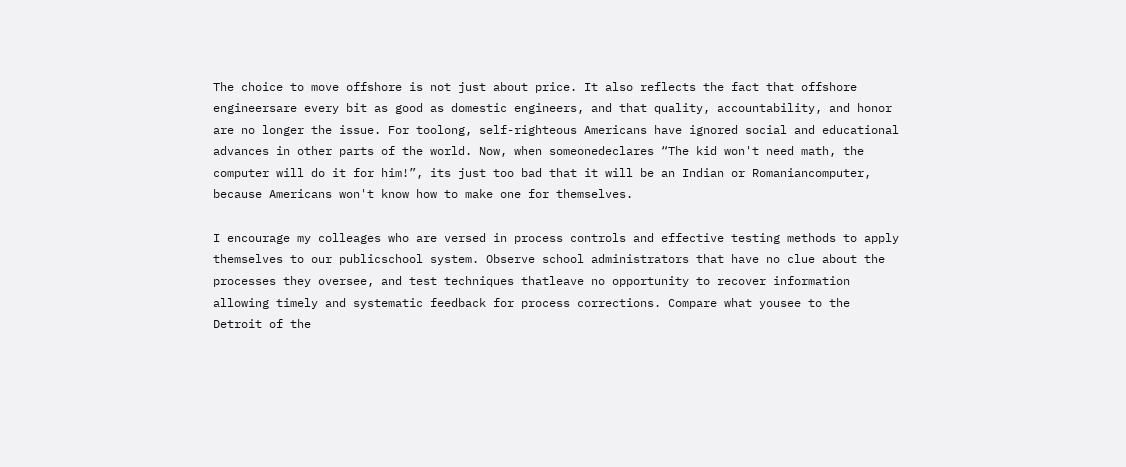The choice to move offshore is not just about price. It also reflects the fact that offshore engineersare every bit as good as domestic engineers, and that quality, accountability, and honor are no longer the issue. For toolong, self-righteous Americans have ignored social and educational advances in other parts of the world. Now, when someonedeclares “The kid won't need math, the computer will do it for him!”, its just too bad that it will be an Indian or Romaniancomputer, because Americans won't know how to make one for themselves.

I encourage my colleages who are versed in process controls and effective testing methods to apply themselves to our publicschool system. Observe school administrators that have no clue about the processes they oversee, and test techniques thatleave no opportunity to recover information allowing timely and systematic feedback for process corrections. Compare what yousee to the Detroit of the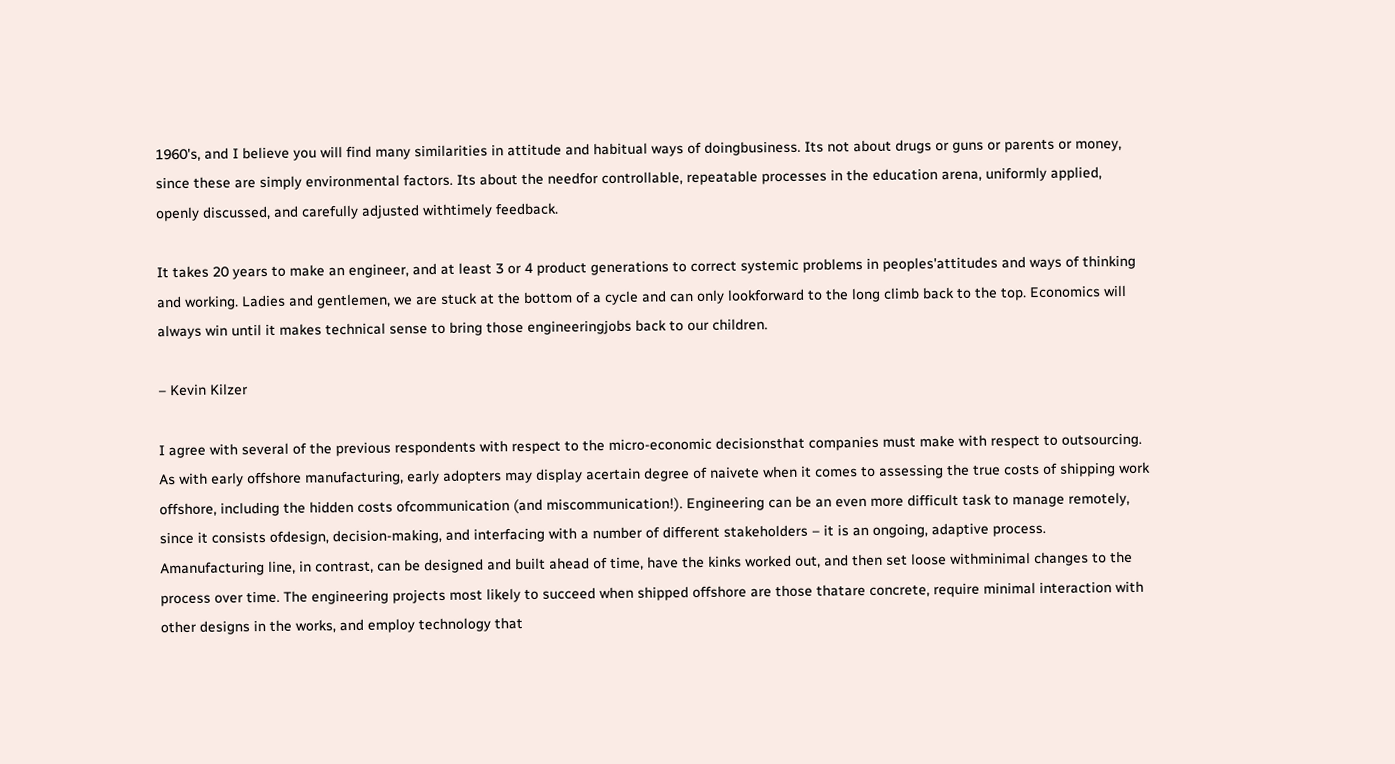1960's, and I believe you will find many similarities in attitude and habitual ways of doingbusiness. Its not about drugs or guns or parents or money, since these are simply environmental factors. Its about the needfor controllable, repeatable processes in the education arena, uniformly applied, openly discussed, and carefully adjusted withtimely feedback.

It takes 20 years to make an engineer, and at least 3 or 4 product generations to correct systemic problems in peoples'attitudes and ways of thinking and working. Ladies and gentlemen, we are stuck at the bottom of a cycle and can only lookforward to the long climb back to the top. Economics will always win until it makes technical sense to bring those engineeringjobs back to our children.

– Kevin Kilzer

I agree with several of the previous respondents with respect to the micro-economic decisionsthat companies must make with respect to outsourcing. As with early offshore manufacturing, early adopters may display acertain degree of naivete when it comes to assessing the true costs of shipping work offshore, including the hidden costs ofcommunication (and miscommunication!). Engineering can be an even more difficult task to manage remotely, since it consists ofdesign, decision-making, and interfacing with a number of different stakeholders – it is an ongoing, adaptive process. Amanufacturing line, in contrast, can be designed and built ahead of time, have the kinks worked out, and then set loose withminimal changes to the process over time. The engineering projects most likely to succeed when shipped offshore are those thatare concrete, require minimal interaction with other designs in the works, and employ technology that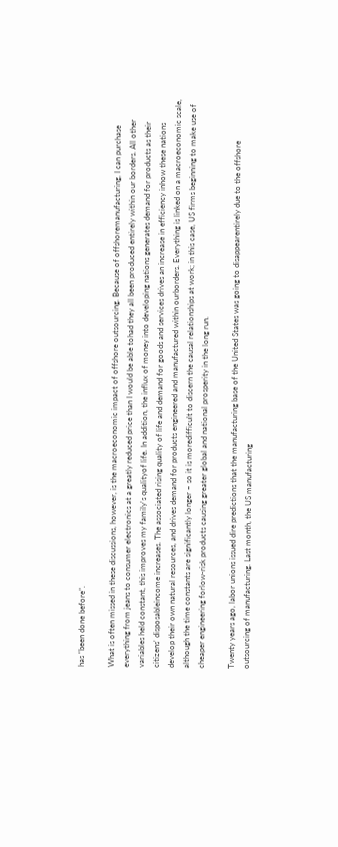has “been done before”.

What is often missed in these discussions, however, is the macroeconomic impact of offshore outsourcing. Because of offshoremanufacturing, I can purchase everything from jeans to consumer electronics at a greatly reduced price than I would be able tohad they all been produced entirely within our borders. All other variables held constant, this improves my family's qualityof life. In addition, the influx of money into developing nations generates demand for products as their citizens' disposableincome increases. The associated rising quality of life and demand for goods and services drives an increase in efficiency inhow these nations develop their own natural resources, and drives demand for products engineered and manufactured within ourborders. Everything is linked on a macroeconomic scale, although the time constants are significantly longer – so it is moredifficult to discern the causal relationships at work; in this case, US firms beginning to make use of cheaper engineering forlow-risk products causing greater global and national prosperity in the long run.

Twenty years ago, labor unions issued dire predictions that the manufacturing base of the United States was going to disappearentirely due to the offshore outsourcing of manufacturing. Last month, the US manufacturing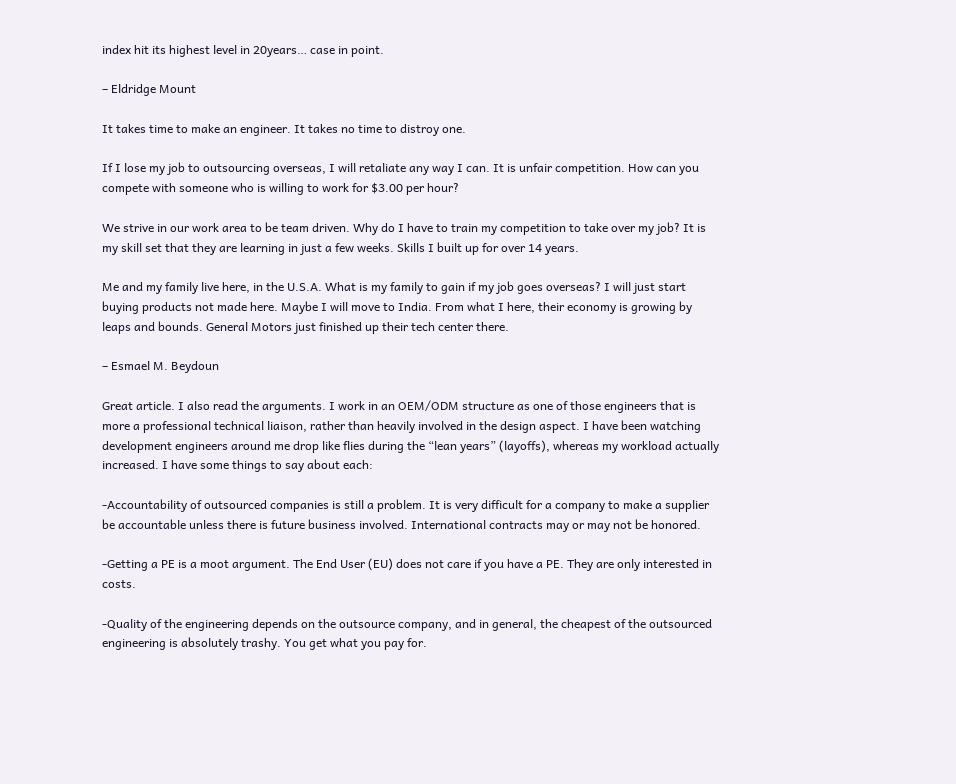index hit its highest level in 20years… case in point.

– Eldridge Mount

It takes time to make an engineer. It takes no time to distroy one.

If I lose my job to outsourcing overseas, I will retaliate any way I can. It is unfair competition. How can you compete with someone who is willing to work for $3.00 per hour?

We strive in our work area to be team driven. Why do I have to train my competition to take over my job? It is my skill set that they are learning in just a few weeks. Skills I built up for over 14 years.

Me and my family live here, in the U.S.A. What is my family to gain if my job goes overseas? I will just start buying products not made here. Maybe I will move to India. From what I here, their economy is growing by leaps and bounds. General Motors just finished up their tech center there.

– Esmael M. Beydoun

Great article. I also read the arguments. I work in an OEM/ODM structure as one of those engineers that is more a professional technical liaison, rather than heavily involved in the design aspect. I have been watching development engineers around me drop like flies during the “lean years” (layoffs), whereas my workload actually increased. I have some things to say about each:

-Accountability of outsourced companies is still a problem. It is very difficult for a company to make a supplier be accountable unless there is future business involved. International contracts may or may not be honored.

-Getting a PE is a moot argument. The End User (EU) does not care if you have a PE. They are only interested in costs.

-Quality of the engineering depends on the outsource company, and in general, the cheapest of the outsourced engineering is absolutely trashy. You get what you pay for.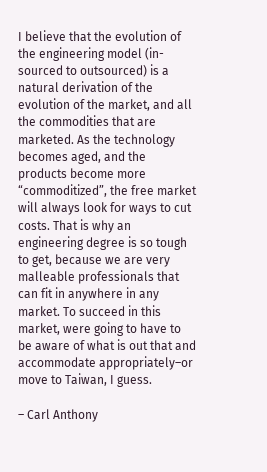I believe that the evolution of the engineering model (in-sourced to outsourced) is a natural derivation of the evolution of the market, and all the commodities that are marketed. As the technology becomes aged, and the products become more “commoditized”, the free market will always look for ways to cut costs. That is why an engineering degree is so tough to get, because we are very malleable professionals that can fit in anywhere in any market. To succeed in this market, were going to have to be aware of what is out that and accommodate appropriately–or move to Taiwan, I guess.

– Carl Anthony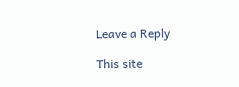Leave a Reply

This site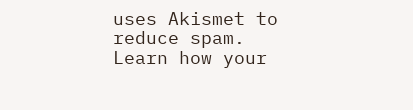uses Akismet to reduce spam. Learn how your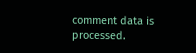comment data is processed.